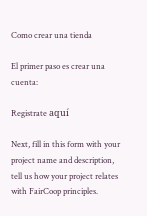Como crear una tienda

El primer paso es crear una cuenta:

Registrate aquí

Next, fill in this form with your project name and description, tell us how your project relates with FairCoop principles.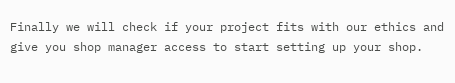Finally we will check if your project fits with our ethics and give you shop manager access to start setting up your shop.